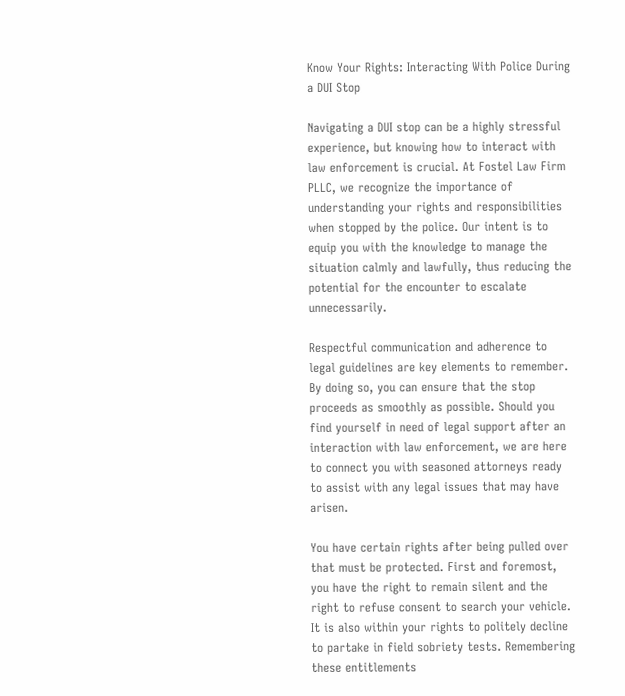Know Your Rights: Interacting With Police During a DUI Stop

Navigating a DUI stop can be a highly stressful experience, but knowing how to interact with law enforcement is crucial. At Fostel Law Firm PLLC, we recognize the importance of understanding your rights and responsibilities when stopped by the police. Our intent is to equip you with the knowledge to manage the situation calmly and lawfully, thus reducing the potential for the encounter to escalate unnecessarily.

Respectful communication and adherence to legal guidelines are key elements to remember. By doing so, you can ensure that the stop proceeds as smoothly as possible. Should you find yourself in need of legal support after an interaction with law enforcement, we are here to connect you with seasoned attorneys ready to assist with any legal issues that may have arisen.

You have certain rights after being pulled over that must be protected. First and foremost, you have the right to remain silent and the right to refuse consent to search your vehicle. It is also within your rights to politely decline to partake in field sobriety tests. Remembering these entitlements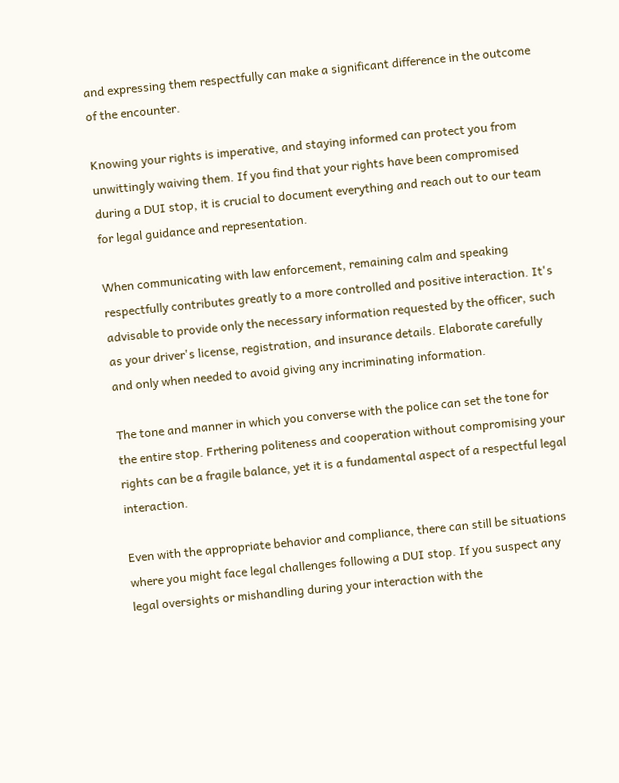and expressing them respectfully can make a significant difference in the outcome of the encounter.

Knowing your rights is imperative, and staying informed can protect you from unwittingly waiving them. If you find that your rights have been compromised during a DUI stop, it is crucial to document everything and reach out to our team for legal guidance and representation.

When communicating with law enforcement, remaining calm and speaking respectfully contributes greatly to a more controlled and positive interaction. It's advisable to provide only the necessary information requested by the officer, such as your driver's license, registration, and insurance details. Elaborate carefully and only when needed to avoid giving any incriminating information.

The tone and manner in which you converse with the police can set the tone for the entire stop. Frthering politeness and cooperation without compromising your rights can be a fragile balance, yet it is a fundamental aspect of a respectful legal interaction.

Even with the appropriate behavior and compliance, there can still be situations where you might face legal challenges following a DUI stop. If you suspect any legal oversights or mishandling during your interaction with the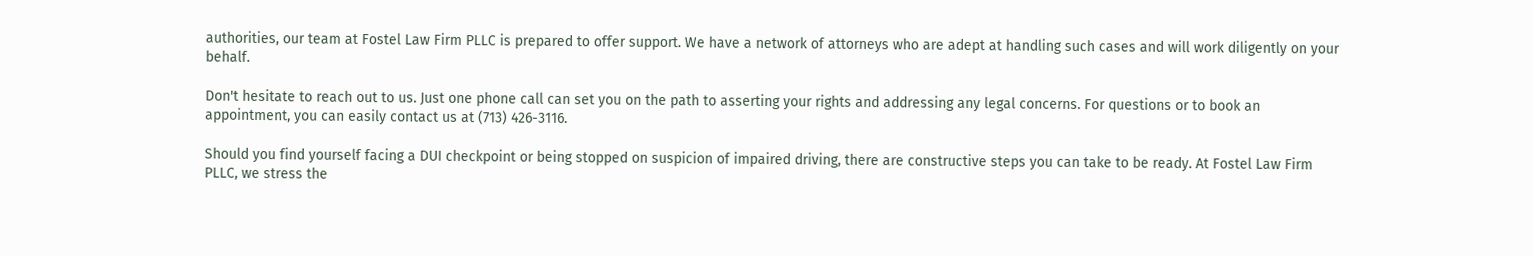authorities, our team at Fostel Law Firm PLLC is prepared to offer support. We have a network of attorneys who are adept at handling such cases and will work diligently on your behalf.

Don't hesitate to reach out to us. Just one phone call can set you on the path to asserting your rights and addressing any legal concerns. For questions or to book an appointment, you can easily contact us at (713) 426-3116.

Should you find yourself facing a DUI checkpoint or being stopped on suspicion of impaired driving, there are constructive steps you can take to be ready. At Fostel Law Firm PLLC, we stress the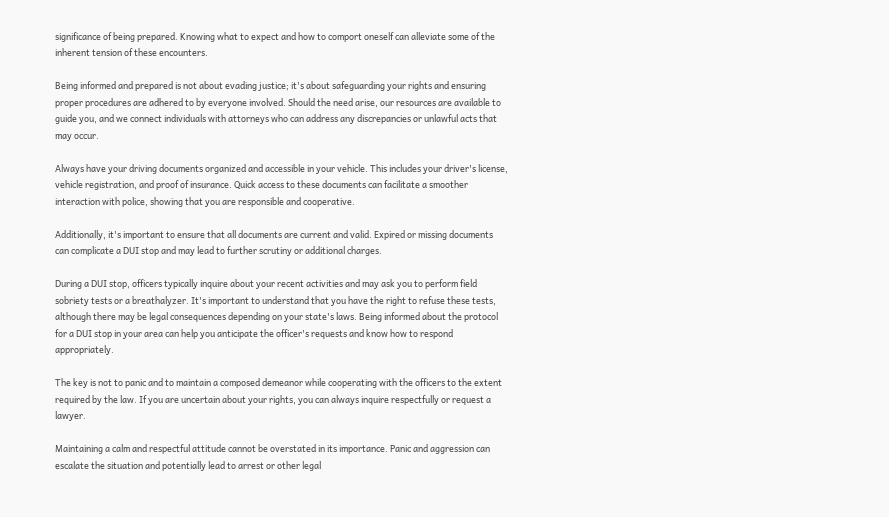significance of being prepared. Knowing what to expect and how to comport oneself can alleviate some of the inherent tension of these encounters.

Being informed and prepared is not about evading justice; it's about safeguarding your rights and ensuring proper procedures are adhered to by everyone involved. Should the need arise, our resources are available to guide you, and we connect individuals with attorneys who can address any discrepancies or unlawful acts that may occur.

Always have your driving documents organized and accessible in your vehicle. This includes your driver's license, vehicle registration, and proof of insurance. Quick access to these documents can facilitate a smoother interaction with police, showing that you are responsible and cooperative.

Additionally, it's important to ensure that all documents are current and valid. Expired or missing documents can complicate a DUI stop and may lead to further scrutiny or additional charges.

During a DUI stop, officers typically inquire about your recent activities and may ask you to perform field sobriety tests or a breathalyzer. It's important to understand that you have the right to refuse these tests, although there may be legal consequences depending on your state's laws. Being informed about the protocol for a DUI stop in your area can help you anticipate the officer's requests and know how to respond appropriately.

The key is not to panic and to maintain a composed demeanor while cooperating with the officers to the extent required by the law. If you are uncertain about your rights, you can always inquire respectfully or request a lawyer.

Maintaining a calm and respectful attitude cannot be overstated in its importance. Panic and aggression can escalate the situation and potentially lead to arrest or other legal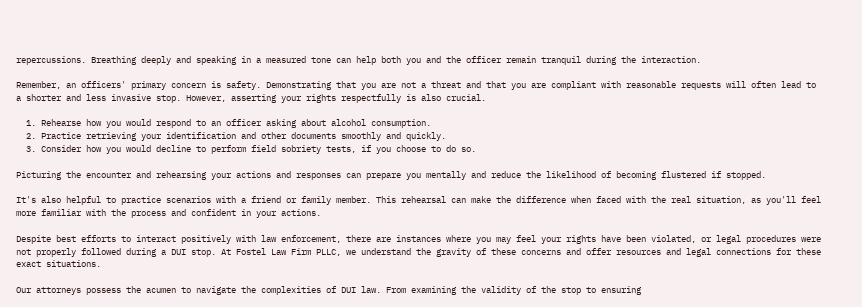repercussions. Breathing deeply and speaking in a measured tone can help both you and the officer remain tranquil during the interaction.

Remember, an officers' primary concern is safety. Demonstrating that you are not a threat and that you are compliant with reasonable requests will often lead to a shorter and less invasive stop. However, asserting your rights respectfully is also crucial.

  1. Rehearse how you would respond to an officer asking about alcohol consumption.
  2. Practice retrieving your identification and other documents smoothly and quickly.
  3. Consider how you would decline to perform field sobriety tests, if you choose to do so.

Picturing the encounter and rehearsing your actions and responses can prepare you mentally and reduce the likelihood of becoming flustered if stopped.

It's also helpful to practice scenarios with a friend or family member. This rehearsal can make the difference when faced with the real situation, as you'll feel more familiar with the process and confident in your actions.

Despite best efforts to interact positively with law enforcement, there are instances where you may feel your rights have been violated, or legal procedures were not properly followed during a DUI stop. At Fostel Law Firm PLLC, we understand the gravity of these concerns and offer resources and legal connections for these exact situations.

Our attorneys possess the acumen to navigate the complexities of DUI law. From examining the validity of the stop to ensuring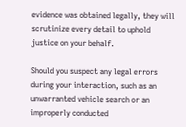evidence was obtained legally, they will scrutinize every detail to uphold justice on your behalf.

Should you suspect any legal errors during your interaction, such as an unwarranted vehicle search or an improperly conducted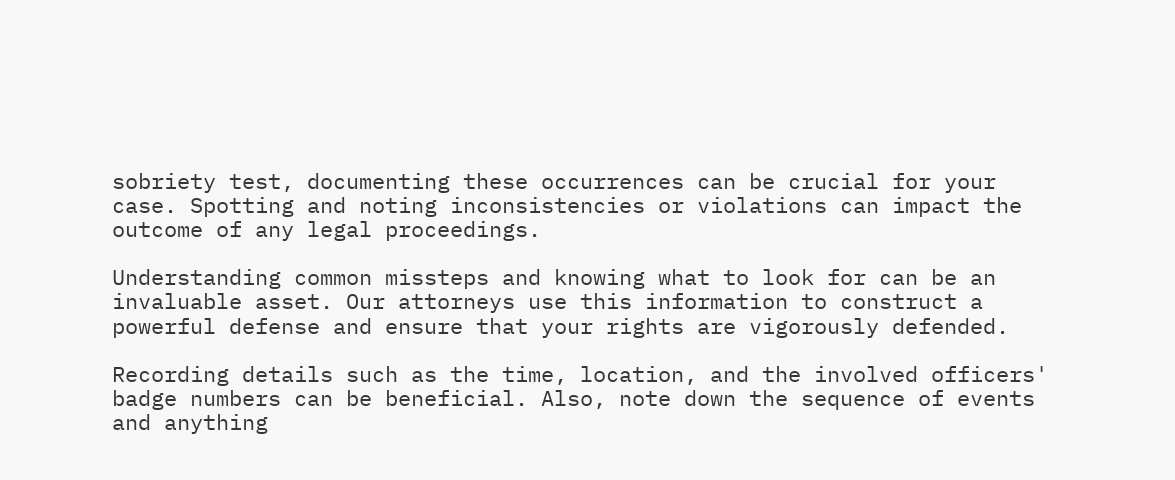sobriety test, documenting these occurrences can be crucial for your case. Spotting and noting inconsistencies or violations can impact the outcome of any legal proceedings.

Understanding common missteps and knowing what to look for can be an invaluable asset. Our attorneys use this information to construct a powerful defense and ensure that your rights are vigorously defended.

Recording details such as the time, location, and the involved officers' badge numbers can be beneficial. Also, note down the sequence of events and anything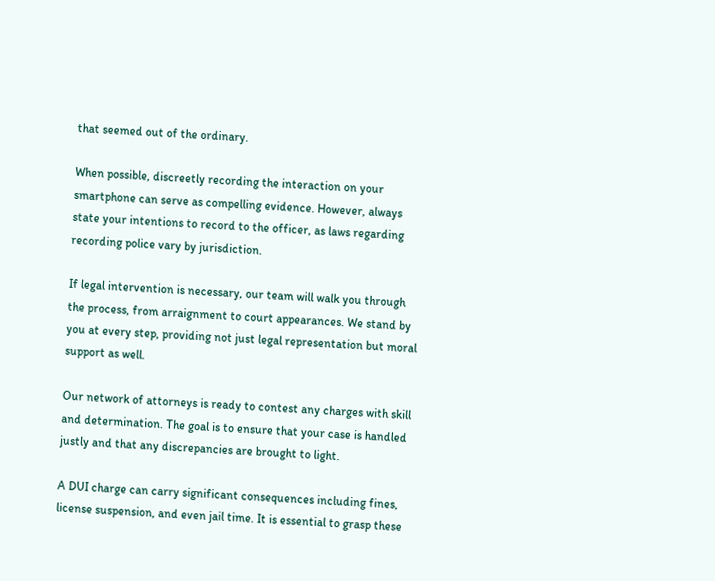that seemed out of the ordinary.

When possible, discreetly recording the interaction on your smartphone can serve as compelling evidence. However, always state your intentions to record to the officer, as laws regarding recording police vary by jurisdiction.

If legal intervention is necessary, our team will walk you through the process, from arraignment to court appearances. We stand by you at every step, providing not just legal representation but moral support as well.

Our network of attorneys is ready to contest any charges with skill and determination. The goal is to ensure that your case is handled justly and that any discrepancies are brought to light.

A DUI charge can carry significant consequences including fines, license suspension, and even jail time. It is essential to grasp these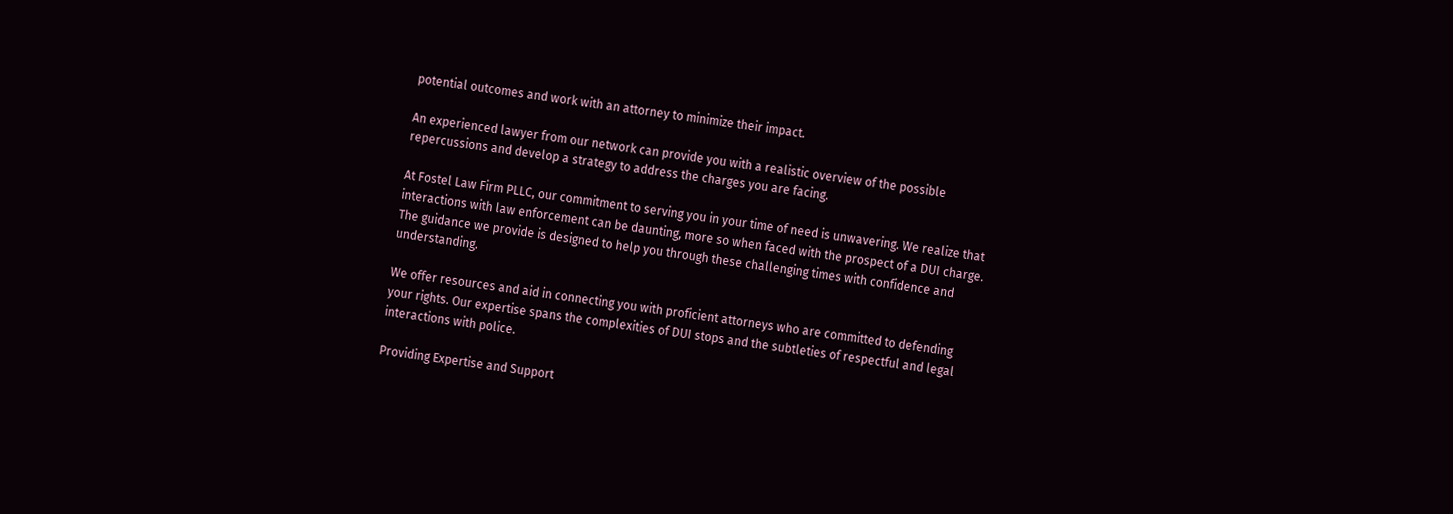potential outcomes and work with an attorney to minimize their impact.

An experienced lawyer from our network can provide you with a realistic overview of the possible repercussions and develop a strategy to address the charges you are facing.

At Fostel Law Firm PLLC, our commitment to serving you in your time of need is unwavering. We realize that interactions with law enforcement can be daunting, more so when faced with the prospect of a DUI charge. The guidance we provide is designed to help you through these challenging times with confidence and understanding.

We offer resources and aid in connecting you with proficient attorneys who are committed to defending your rights. Our expertise spans the complexities of DUI stops and the subtleties of respectful and legal interactions with police.

Providing Expertise and Support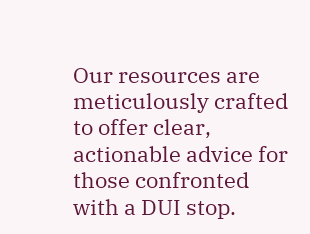Our resources are meticulously crafted to offer clear, actionable advice for those confronted with a DUI stop.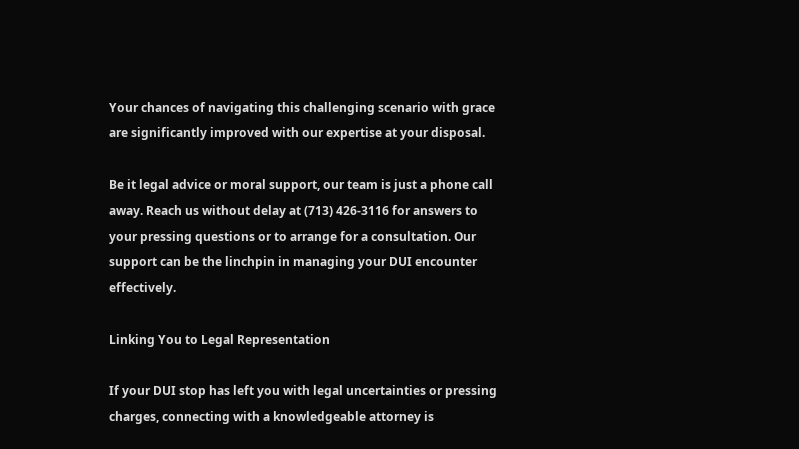Your chances of navigating this challenging scenario with grace are significantly improved with our expertise at your disposal.

Be it legal advice or moral support, our team is just a phone call away. Reach us without delay at (713) 426-3116 for answers to your pressing questions or to arrange for a consultation. Our support can be the linchpin in managing your DUI encounter effectively.

Linking You to Legal Representation

If your DUI stop has left you with legal uncertainties or pressing charges, connecting with a knowledgeable attorney is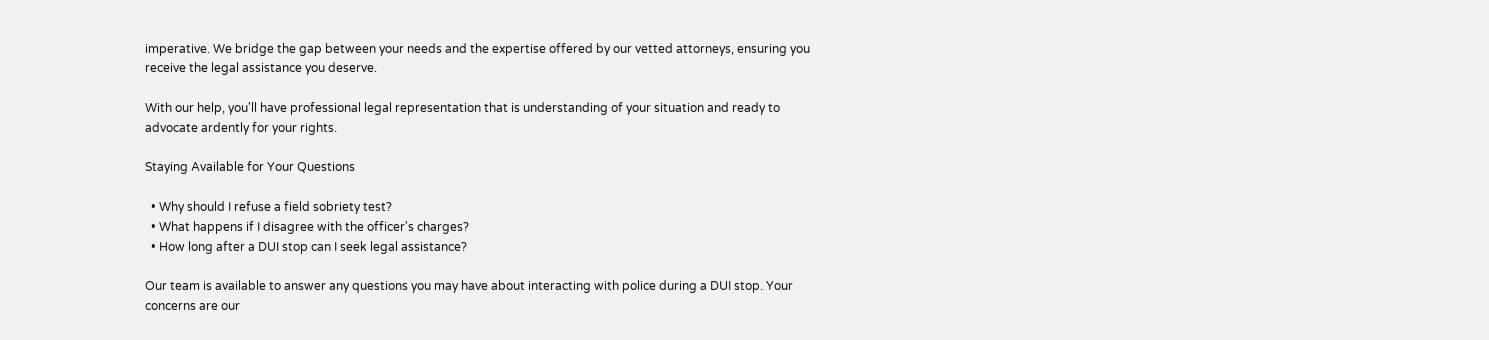imperative. We bridge the gap between your needs and the expertise offered by our vetted attorneys, ensuring you receive the legal assistance you deserve.

With our help, you'll have professional legal representation that is understanding of your situation and ready to advocate ardently for your rights.

Staying Available for Your Questions

  • Why should I refuse a field sobriety test?
  • What happens if I disagree with the officer's charges?
  • How long after a DUI stop can I seek legal assistance?

Our team is available to answer any questions you may have about interacting with police during a DUI stop. Your concerns are our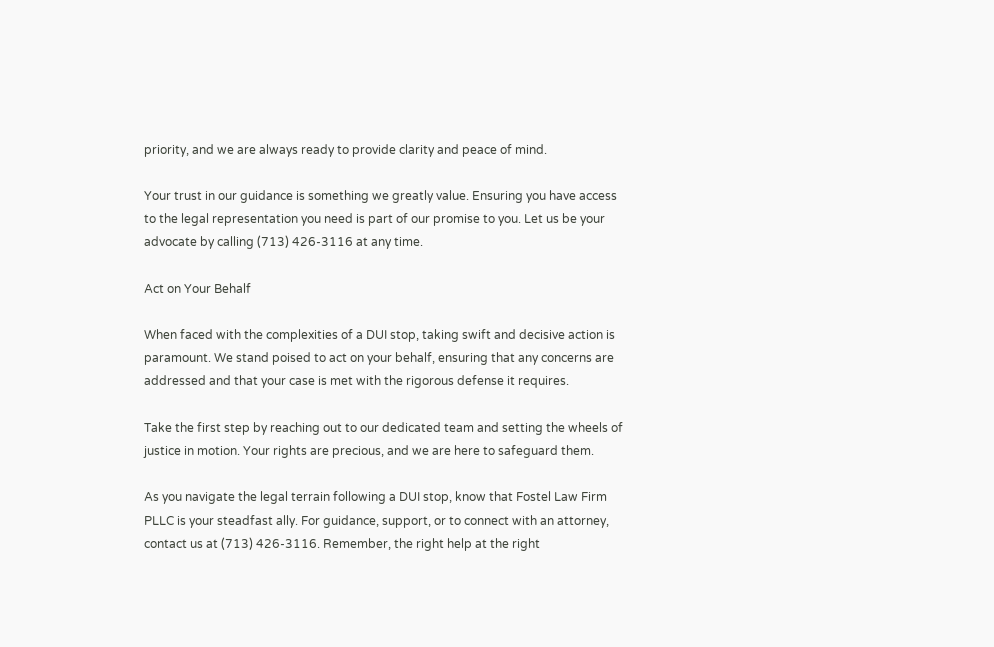priority, and we are always ready to provide clarity and peace of mind.

Your trust in our guidance is something we greatly value. Ensuring you have access to the legal representation you need is part of our promise to you. Let us be your advocate by calling (713) 426-3116 at any time.

Act on Your Behalf

When faced with the complexities of a DUI stop, taking swift and decisive action is paramount. We stand poised to act on your behalf, ensuring that any concerns are addressed and that your case is met with the rigorous defense it requires.

Take the first step by reaching out to our dedicated team and setting the wheels of justice in motion. Your rights are precious, and we are here to safeguard them.

As you navigate the legal terrain following a DUI stop, know that Fostel Law Firm PLLC is your steadfast ally. For guidance, support, or to connect with an attorney, contact us at (713) 426-3116. Remember, the right help at the right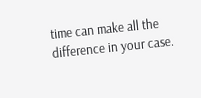time can make all the difference in your case.